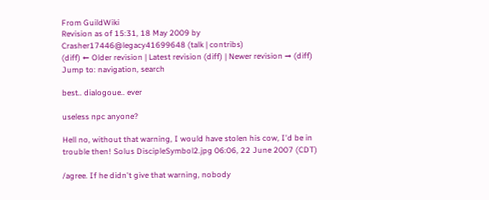From GuildWiki
Revision as of 15:31, 18 May 2009 by Crasher17446@legacy41699648 (talk | contribs)
(diff) ← Older revision | Latest revision (diff) | Newer revision → (diff)
Jump to: navigation, search

best.. dialogoue.. ever

useless npc anyone?

Hell no, without that warning, I would have stolen his cow, I'd be in trouble then! Solus DiscipleSymbol2.jpg 06:06, 22 June 2007 (CDT)

/agree. If he didn't give that warning, nobody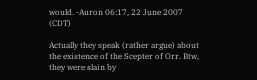would. -Auron 06:17, 22 June 2007 (CDT)

Actually they speak (rather argue) about the existence of the Scepter of Orr. Btw, they were slain by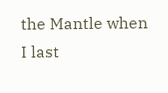the Mantle when I last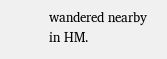wandered nearby in HM.